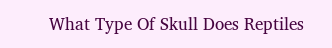What Type Of Skull Does Reptiles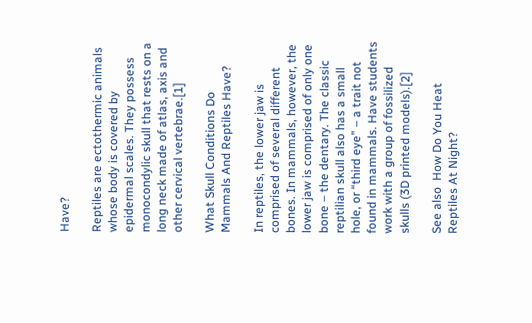Have?

Reptiles are ectothermic animals whose body is covered by epidermal scales. They possess monocondylic skull that rests on a long neck made of atlas, axis and other cervical vertebrae.[1]

What Skull Conditions Do Mammals And Reptiles Have?

In reptiles, the lower jaw is comprised of several different bones. In mammals, however, the lower jaw is comprised of only one bone – the dentary. The classic reptilian skull also has a small hole, or “third eye” – a trait not found in mammals. Have students work with a group of fossilized skulls (3D printed models).[2]

See also  How Do You Heat Reptiles At Night?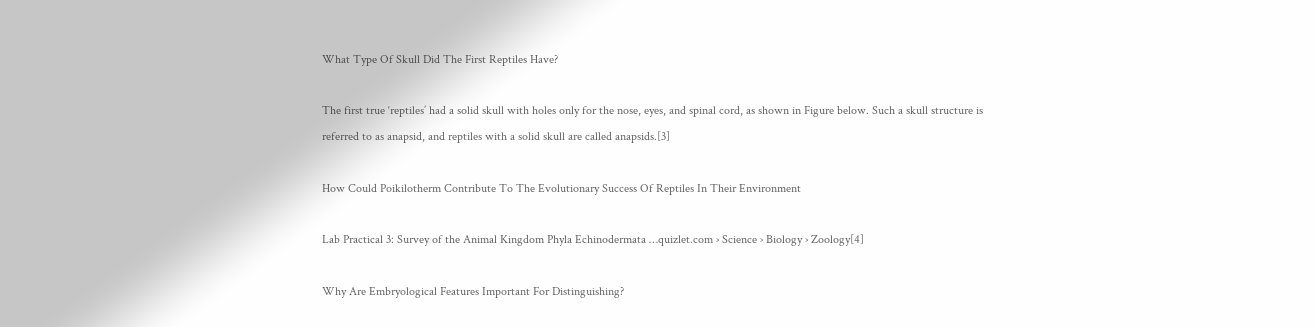What Type Of Skull Did The First Reptiles Have?

The first true ‘reptiles’ had a solid skull with holes only for the nose, eyes, and spinal cord, as shown in Figure below. Such a skull structure is referred to as anapsid, and reptiles with a solid skull are called anapsids.[3]

How Could Poikilotherm Contribute To The Evolutionary Success Of Reptiles In Their Environment

Lab Practical 3: Survey of the Animal Kingdom Phyla Echinodermata …quizlet.com › Science › Biology › Zoology[4]

Why Are Embryological Features Important For Distinguishing?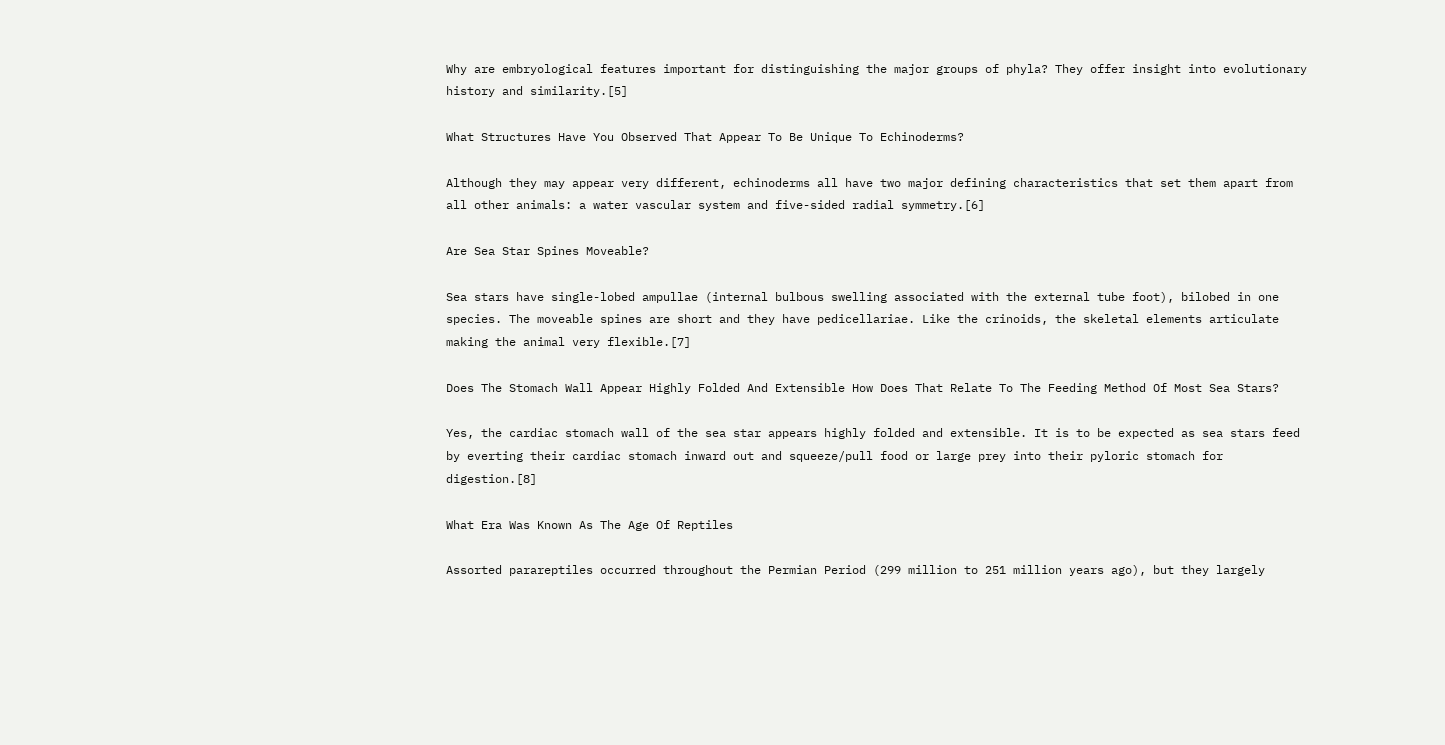Why are embryological features important for distinguishing the major groups of phyla? They offer insight into evolutionary history and similarity.[5]

What Structures Have You Observed That Appear To Be Unique To Echinoderms?

Although they may appear very different, echinoderms all have two major defining characteristics that set them apart from all other animals: a water vascular system and five-sided radial symmetry.[6]

Are Sea Star Spines Moveable?

Sea stars have single-lobed ampullae (internal bulbous swelling associated with the external tube foot), bilobed in one species. The moveable spines are short and they have pedicellariae. Like the crinoids, the skeletal elements articulate making the animal very flexible.[7]

Does The Stomach Wall Appear Highly Folded And Extensible How Does That Relate To The Feeding Method Of Most Sea Stars?

Yes, the cardiac stomach wall of the sea star appears highly folded and extensible. It is to be expected as sea stars feed by everting their cardiac stomach inward out and squeeze/pull food or large prey into their pyloric stomach for digestion.[8]

What Era Was Known As The Age Of Reptiles

Assorted parareptiles occurred throughout the Permian Period (299 million to 251 million years ago), but they largely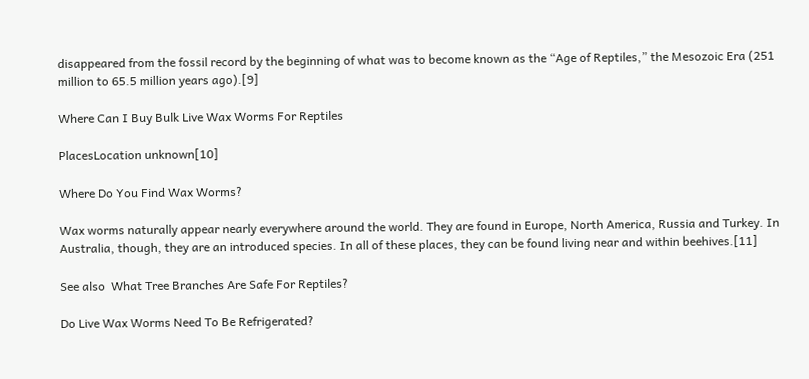disappeared from the fossil record by the beginning of what was to become known as the “Age of Reptiles,” the Mesozoic Era (251 million to 65.5 million years ago).[9]

Where Can I Buy Bulk Live Wax Worms For Reptiles

PlacesLocation unknown[10]

Where Do You Find Wax Worms?

Wax worms naturally appear nearly everywhere around the world. They are found in Europe, North America, Russia and Turkey. In Australia, though, they are an introduced species. In all of these places, they can be found living near and within beehives.[11]

See also  What Tree Branches Are Safe For Reptiles?

Do Live Wax Worms Need To Be Refrigerated?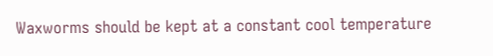Waxworms should be kept at a constant cool temperature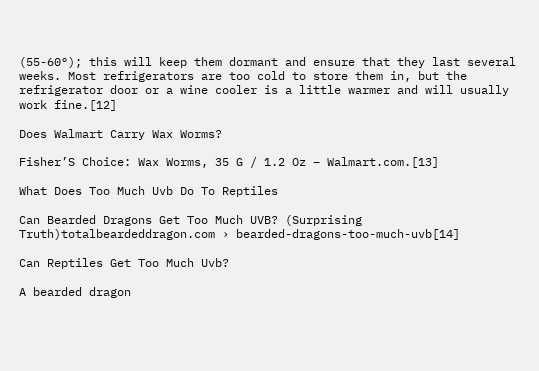(55-60°); this will keep them dormant and ensure that they last several weeks. Most refrigerators are too cold to store them in, but the refrigerator door or a wine cooler is a little warmer and will usually work fine.[12]

Does Walmart Carry Wax Worms?

Fisher’S Choice: Wax Worms, 35 G / 1.2 Oz – Walmart.com.[13]

What Does Too Much Uvb Do To Reptiles

Can Bearded Dragons Get Too Much UVB? (Surprising Truth)totalbeardeddragon.com › bearded-dragons-too-much-uvb[14]

Can Reptiles Get Too Much Uvb?

A bearded dragon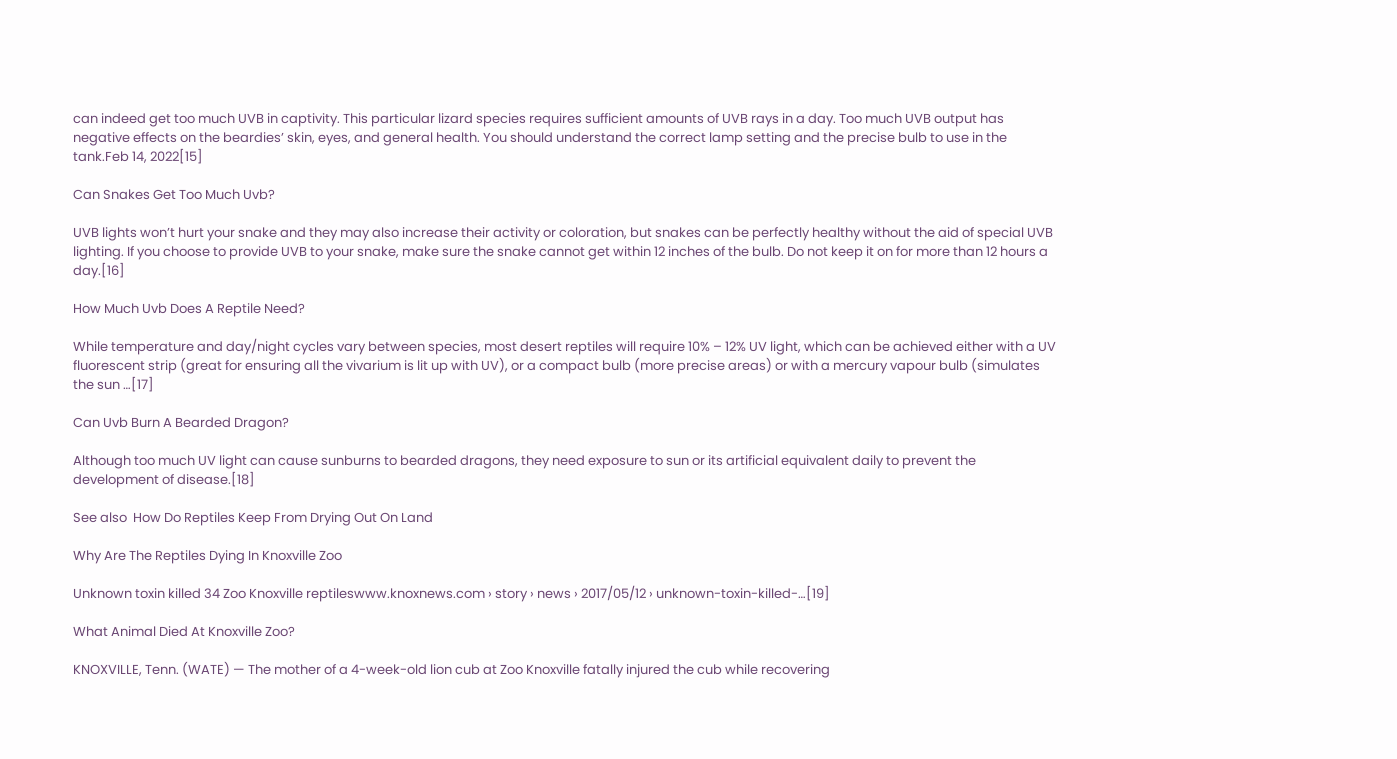can indeed get too much UVB in captivity. This particular lizard species requires sufficient amounts of UVB rays in a day. Too much UVB output has negative effects on the beardies’ skin, eyes, and general health. You should understand the correct lamp setting and the precise bulb to use in the tank.Feb 14, 2022[15]

Can Snakes Get Too Much Uvb?

UVB lights won’t hurt your snake and they may also increase their activity or coloration, but snakes can be perfectly healthy without the aid of special UVB lighting. If you choose to provide UVB to your snake, make sure the snake cannot get within 12 inches of the bulb. Do not keep it on for more than 12 hours a day.[16]

How Much Uvb Does A Reptile Need?

While temperature and day/night cycles vary between species, most desert reptiles will require 10% – 12% UV light, which can be achieved either with a UV fluorescent strip (great for ensuring all the vivarium is lit up with UV), or a compact bulb (more precise areas) or with a mercury vapour bulb (simulates the sun …[17]

Can Uvb Burn A Bearded Dragon?

Although too much UV light can cause sunburns to bearded dragons, they need exposure to sun or its artificial equivalent daily to prevent the development of disease.[18]

See also  How Do Reptiles Keep From Drying Out On Land

Why Are The Reptiles Dying In Knoxville Zoo

Unknown toxin killed 34 Zoo Knoxville reptileswww.knoxnews.com › story › news › 2017/05/12 › unknown-toxin-killed-…[19]

What Animal Died At Knoxville Zoo?

KNOXVILLE, Tenn. (WATE) — The mother of a 4-week-old lion cub at Zoo Knoxville fatally injured the cub while recovering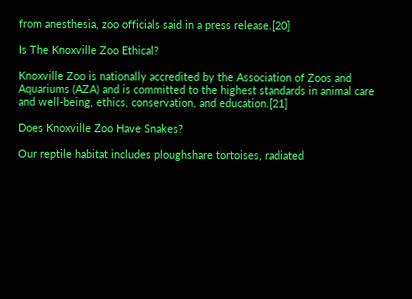from anesthesia, zoo officials said in a press release.[20]

Is The Knoxville Zoo Ethical?

Knoxville Zoo is nationally accredited by the Association of Zoos and Aquariums (AZA) and is committed to the highest standards in animal care and well-being, ethics, conservation, and education.[21]

Does Knoxville Zoo Have Snakes?

Our reptile habitat includes ploughshare tortoises, radiated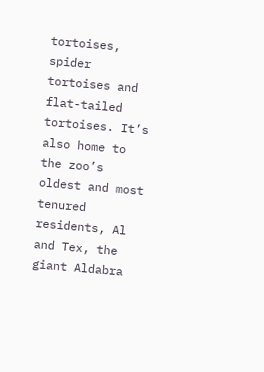tortoises, spider tortoises and flat-tailed tortoises. It’s also home to the zoo’s oldest and most tenured residents, Al and Tex, the giant Aldabra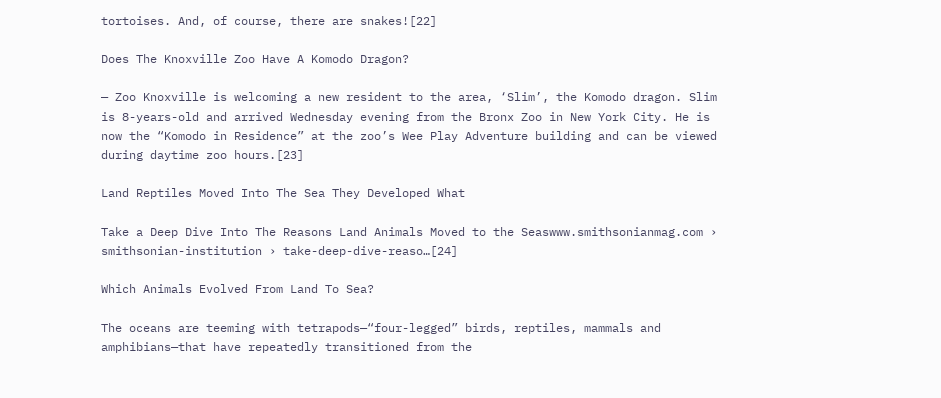tortoises. And, of course, there are snakes![22]

Does The Knoxville Zoo Have A Komodo Dragon?

— Zoo Knoxville is welcoming a new resident to the area, ‘Slim’, the Komodo dragon. Slim is 8-years-old and arrived Wednesday evening from the Bronx Zoo in New York City. He is now the “Komodo in Residence” at the zoo’s Wee Play Adventure building and can be viewed during daytime zoo hours.[23]

Land Reptiles Moved Into The Sea They Developed What

Take a Deep Dive Into The Reasons Land Animals Moved to the Seaswww.smithsonianmag.com › smithsonian-institution › take-deep-dive-reaso…[24]

Which Animals Evolved From Land To Sea?

The oceans are teeming with tetrapods—“four-legged” birds, reptiles, mammals and amphibians—that have repeatedly transitioned from the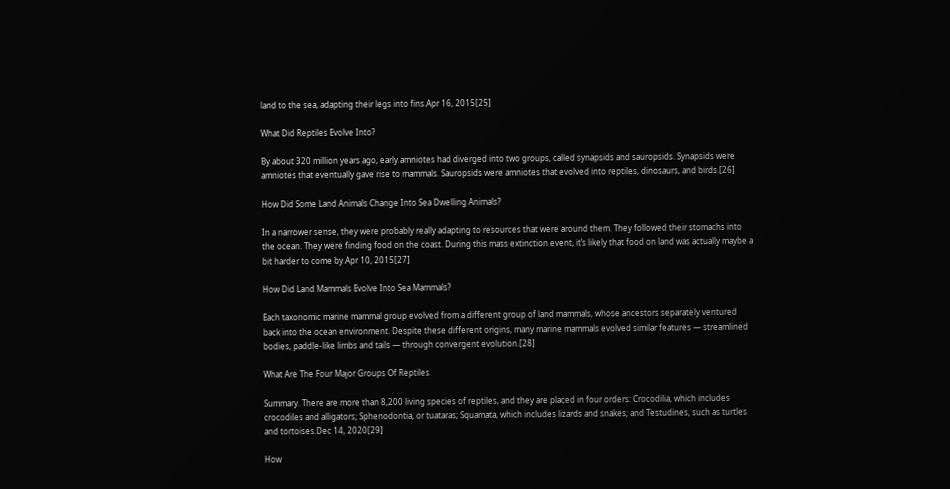land to the sea, adapting their legs into fins.Apr 16, 2015[25]

What Did Reptiles Evolve Into?

By about 320 million years ago, early amniotes had diverged into two groups, called synapsids and sauropsids. Synapsids were amniotes that eventually gave rise to mammals. Sauropsids were amniotes that evolved into reptiles, dinosaurs, and birds.[26]

How Did Some Land Animals Change Into Sea Dwelling Animals?

In a narrower sense, they were probably really adapting to resources that were around them. They followed their stomachs into the ocean. They were finding food on the coast. During this mass extinction event, it’s likely that food on land was actually maybe a bit harder to come by.Apr 10, 2015[27]

How Did Land Mammals Evolve Into Sea Mammals?

Each taxonomic marine mammal group evolved from a different group of land mammals, whose ancestors separately ventured back into the ocean environment. Despite these different origins, many marine mammals evolved similar features — streamlined bodies, paddle-like limbs and tails — through convergent evolution.[28]

What Are The Four Major Groups Of Reptiles

Summary. There are more than 8,200 living species of reptiles, and they are placed in four orders: Crocodilia, which includes crocodiles and alligators; Sphenodontia, or tuataras; Squamata, which includes lizards and snakes; and Testudines, such as turtles and tortoises.Dec 14, 2020[29]

How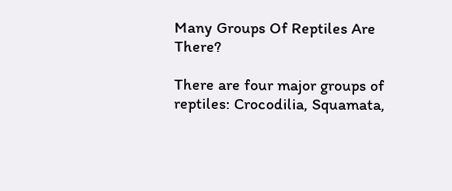Many Groups Of Reptiles Are There?

There are four major groups of reptiles: Crocodilia, Squamata,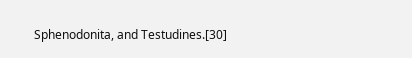Sphenodonita, and Testudines.[30]